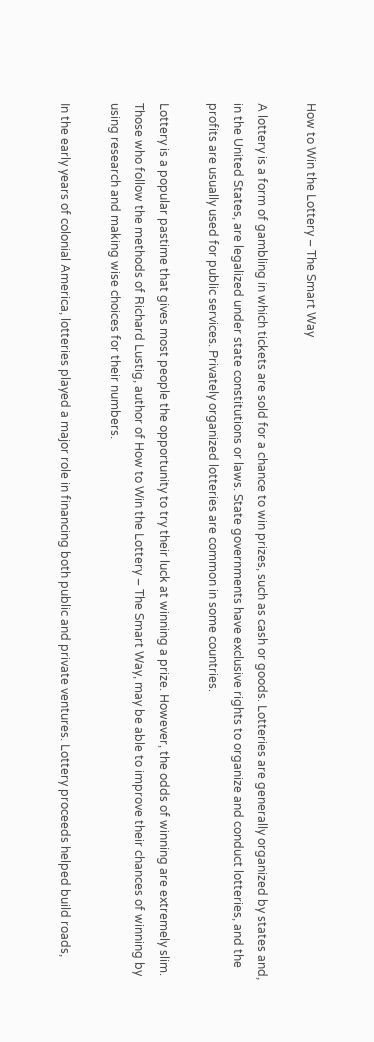How to Win the Lottery – The Smart Way

A lottery is a form of gambling in which tickets are sold for a chance to win prizes, such as cash or goods. Lotteries are generally organized by states and, in the United States, are legalized under state constitutions or laws. State governments have exclusive rights to organize and conduct lotteries, and the profits are usually used for public services. Privately organized lotteries are common in some countries.

Lottery is a popular pastime that gives most people the opportunity to try their luck at winning a prize. However, the odds of winning are extremely slim. Those who follow the methods of Richard Lustig, author of How to Win the Lottery – The Smart Way, may be able to improve their chances of winning by using research and making wise choices for their numbers.

In the early years of colonial America, lotteries played a major role in financing both public and private ventures. Lottery proceeds helped build roads,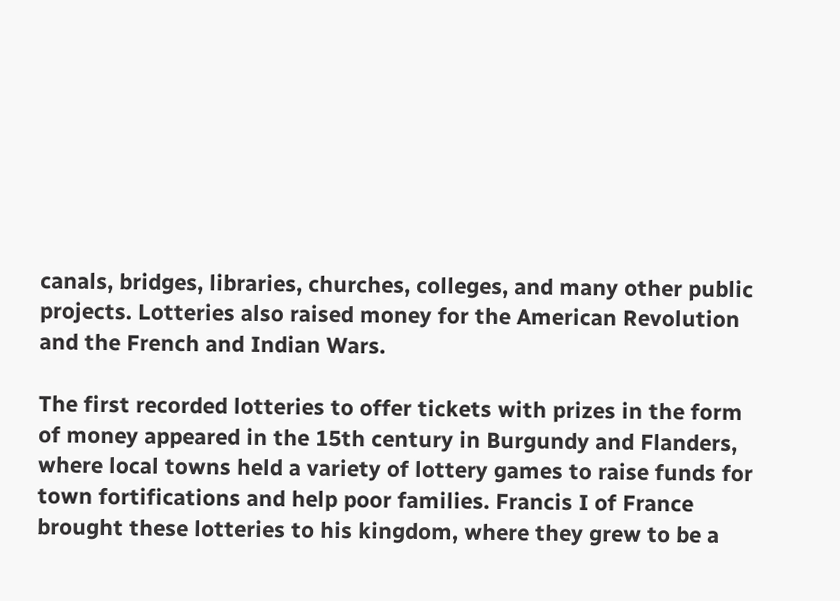canals, bridges, libraries, churches, colleges, and many other public projects. Lotteries also raised money for the American Revolution and the French and Indian Wars.

The first recorded lotteries to offer tickets with prizes in the form of money appeared in the 15th century in Burgundy and Flanders, where local towns held a variety of lottery games to raise funds for town fortifications and help poor families. Francis I of France brought these lotteries to his kingdom, where they grew to be a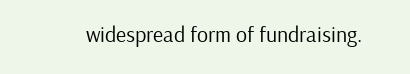widespread form of fundraising.